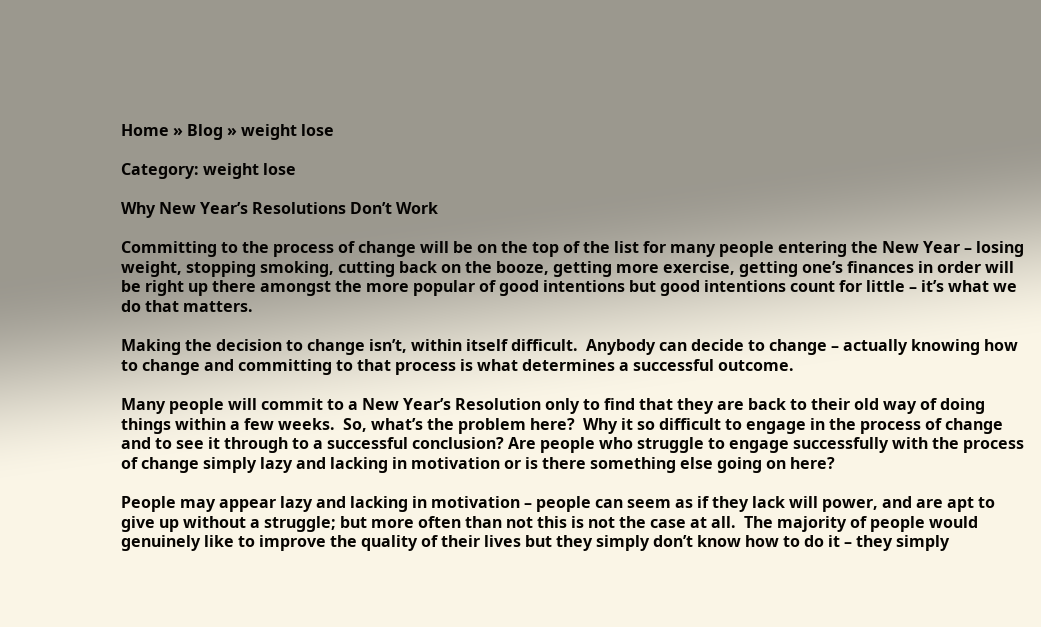Home » Blog » weight lose

Category: weight lose

Why New Year’s Resolutions Don’t Work

Committing to the process of change will be on the top of the list for many people entering the New Year – losing weight, stopping smoking, cutting back on the booze, getting more exercise, getting one’s finances in order will be right up there amongst the more popular of good intentions but good intentions count for little – it’s what we do that matters.

Making the decision to change isn’t, within itself difficult.  Anybody can decide to change – actually knowing how to change and committing to that process is what determines a successful outcome.

Many people will commit to a New Year’s Resolution only to find that they are back to their old way of doing things within a few weeks.  So, what’s the problem here?  Why it so difficult to engage in the process of change and to see it through to a successful conclusion? Are people who struggle to engage successfully with the process of change simply lazy and lacking in motivation or is there something else going on here?

People may appear lazy and lacking in motivation – people can seem as if they lack will power, and are apt to give up without a struggle; but more often than not this is not the case at all.  The majority of people would genuinely like to improve the quality of their lives but they simply don’t know how to do it – they simply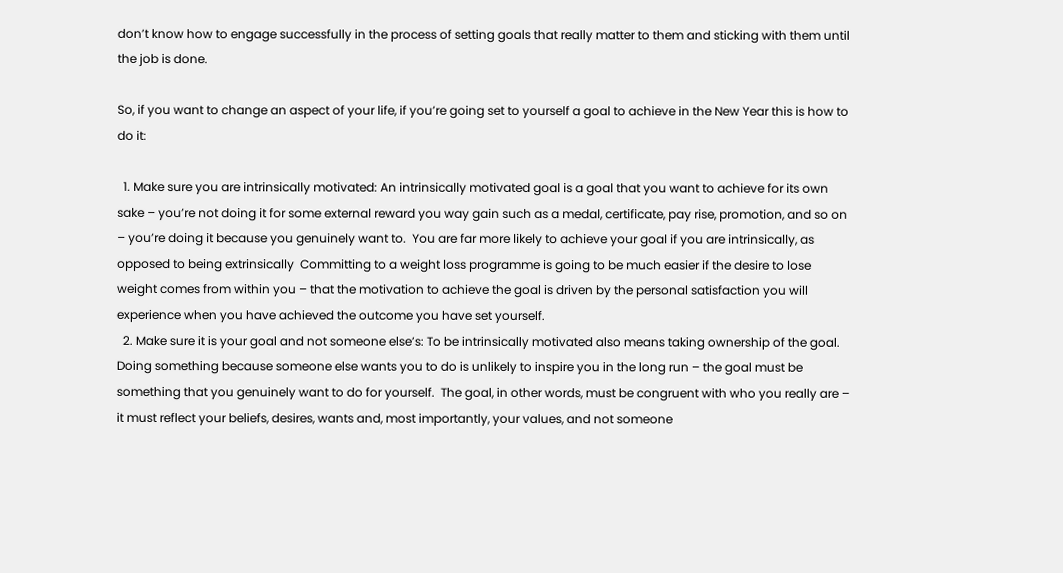don’t know how to engage successfully in the process of setting goals that really matter to them and sticking with them until the job is done.

So, if you want to change an aspect of your life, if you’re going set to yourself a goal to achieve in the New Year this is how to do it:

  1. Make sure you are intrinsically motivated: An intrinsically motivated goal is a goal that you want to achieve for its own sake – you’re not doing it for some external reward you way gain such as a medal, certificate, pay rise, promotion, and so on – you’re doing it because you genuinely want to.  You are far more likely to achieve your goal if you are intrinsically, as opposed to being extrinsically  Committing to a weight loss programme is going to be much easier if the desire to lose weight comes from within you – that the motivation to achieve the goal is driven by the personal satisfaction you will experience when you have achieved the outcome you have set yourself.
  2. Make sure it is your goal and not someone else’s: To be intrinsically motivated also means taking ownership of the goal.  Doing something because someone else wants you to do is unlikely to inspire you in the long run – the goal must be something that you genuinely want to do for yourself.  The goal, in other words, must be congruent with who you really are – it must reflect your beliefs, desires, wants and, most importantly, your values, and not someone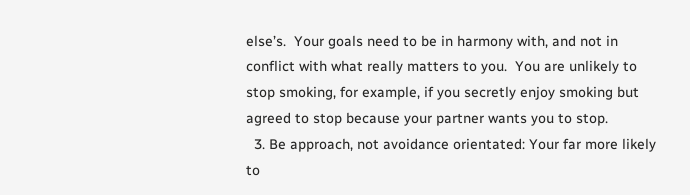else’s.  Your goals need to be in harmony with, and not in conflict with what really matters to you.  You are unlikely to stop smoking, for example, if you secretly enjoy smoking but agreed to stop because your partner wants you to stop.
  3. Be approach, not avoidance orientated: Your far more likely to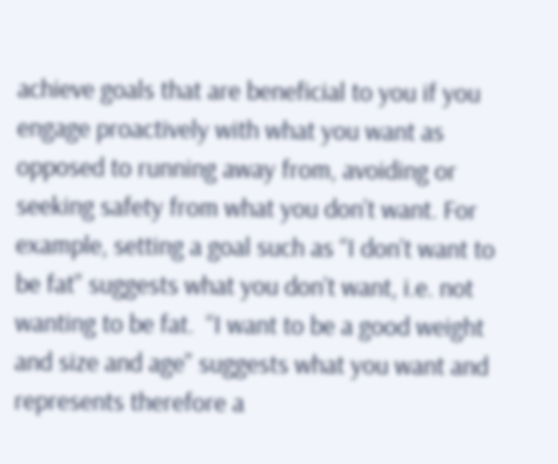achieve goals that are beneficial to you if you engage proactively with what you want as opposed to running away from, avoiding or seeking safety from what you don’t want. For example, setting a goal such as “I don’t want to be fat” suggests what you don’t want, i.e. not wanting to be fat.  “I want to be a good weight and size and age” suggests what you want and represents therefore a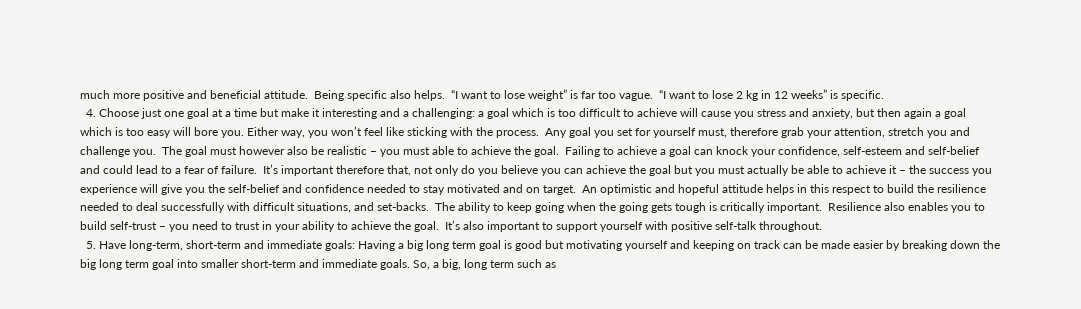much more positive and beneficial attitude.  Being specific also helps.  “I want to lose weight” is far too vague.  “I want to lose 2 kg in 12 weeks” is specific.
  4. Choose just one goal at a time but make it interesting and a challenging: a goal which is too difficult to achieve will cause you stress and anxiety, but then again a goal which is too easy will bore you. Either way, you won’t feel like sticking with the process.  Any goal you set for yourself must, therefore grab your attention, stretch you and challenge you.  The goal must however also be realistic – you must able to achieve the goal.  Failing to achieve a goal can knock your confidence, self-esteem and self-belief and could lead to a fear of failure.  It’s important therefore that, not only do you believe you can achieve the goal but you must actually be able to achieve it – the success you experience will give you the self-belief and confidence needed to stay motivated and on target.  An optimistic and hopeful attitude helps in this respect to build the resilience needed to deal successfully with difficult situations, and set-backs.  The ability to keep going when the going gets tough is critically important.  Resilience also enables you to build self-trust – you need to trust in your ability to achieve the goal.  It’s also important to support yourself with positive self-talk throughout.
  5. Have long-term, short-term and immediate goals: Having a big long term goal is good but motivating yourself and keeping on track can be made easier by breaking down the big long term goal into smaller short-term and immediate goals. So, a big, long term such as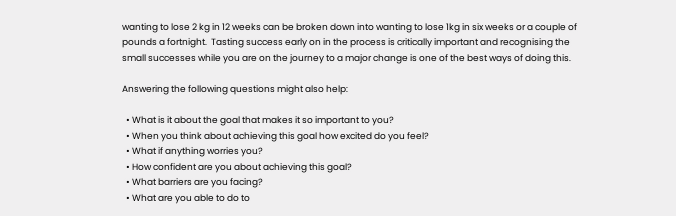wanting to lose 2 kg in 12 weeks can be broken down into wanting to lose 1kg in six weeks or a couple of pounds a fortnight.  Tasting success early on in the process is critically important and recognising the small successes while you are on the journey to a major change is one of the best ways of doing this.

Answering the following questions might also help:

  • What is it about the goal that makes it so important to you?
  • When you think about achieving this goal how excited do you feel?
  • What if anything worries you?
  • How confident are you about achieving this goal?
  • What barriers are you facing?
  • What are you able to do to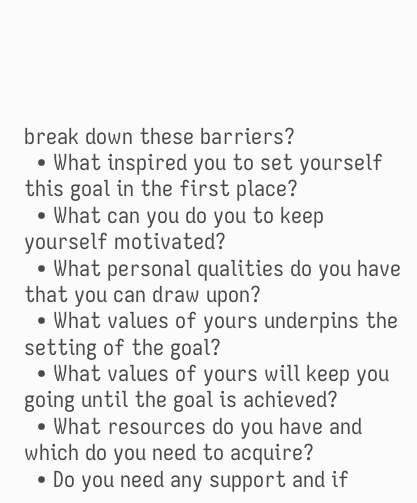break down these barriers?
  • What inspired you to set yourself this goal in the first place?
  • What can you do you to keep yourself motivated?
  • What personal qualities do you have that you can draw upon?
  • What values of yours underpins the setting of the goal?
  • What values of yours will keep you going until the goal is achieved?
  • What resources do you have and which do you need to acquire?
  • Do you need any support and if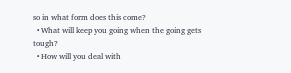so in what form does this come?
  • What will keep you going when the going gets tough?
  • How will you deal with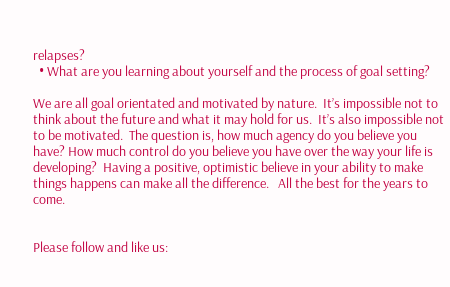relapses?
  • What are you learning about yourself and the process of goal setting?

We are all goal orientated and motivated by nature.  It’s impossible not to think about the future and what it may hold for us.  It’s also impossible not to be motivated.  The question is, how much agency do you believe you have? How much control do you believe you have over the way your life is developing?  Having a positive, optimistic believe in your ability to make things happens can make all the difference.   All the best for the years to come.


Please follow and like us: